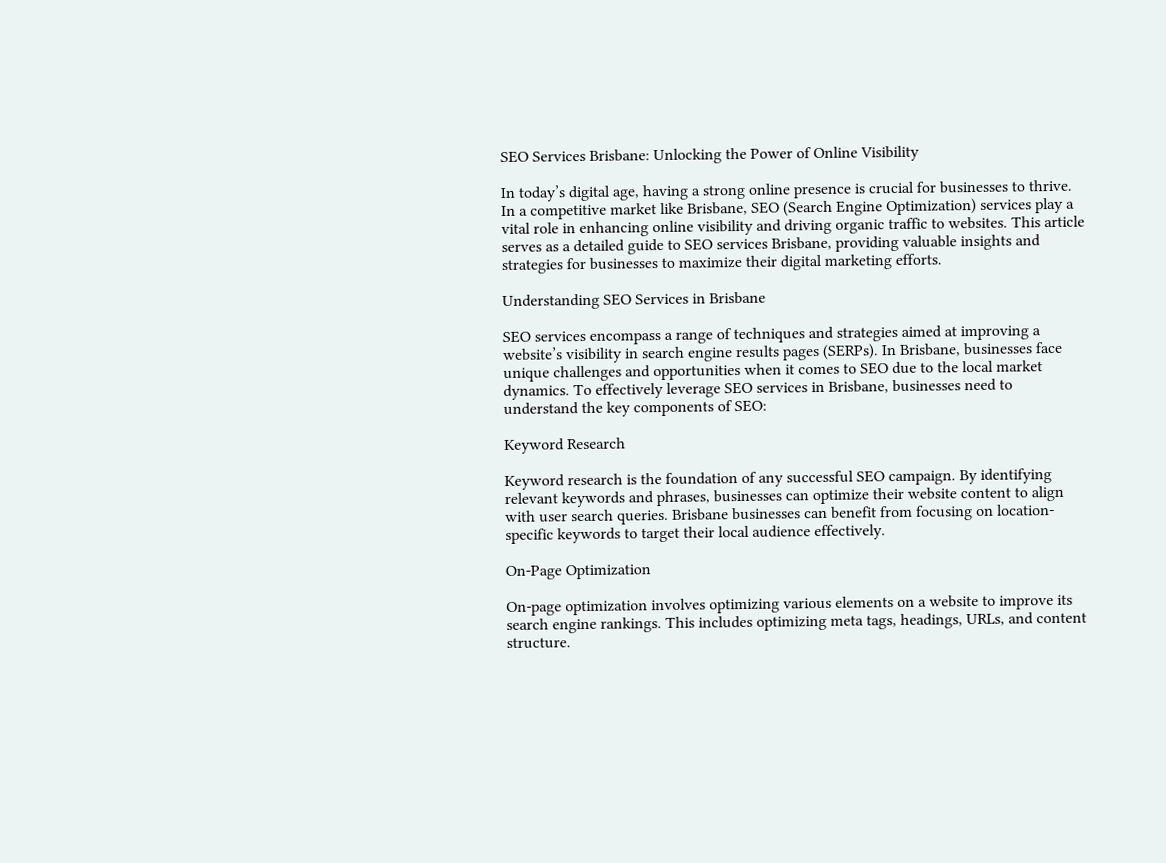SEO Services Brisbane: Unlocking the Power of Online Visibility

In today’s digital age, having a strong online presence is crucial for businesses to thrive. In a competitive market like Brisbane, SEO (Search Engine Optimization) services play a vital role in enhancing online visibility and driving organic traffic to websites. This article serves as a detailed guide to SEO services Brisbane, providing valuable insights and strategies for businesses to maximize their digital marketing efforts.

Understanding SEO Services in Brisbane

SEO services encompass a range of techniques and strategies aimed at improving a website’s visibility in search engine results pages (SERPs). In Brisbane, businesses face unique challenges and opportunities when it comes to SEO due to the local market dynamics. To effectively leverage SEO services in Brisbane, businesses need to understand the key components of SEO:

Keyword Research

Keyword research is the foundation of any successful SEO campaign. By identifying relevant keywords and phrases, businesses can optimize their website content to align with user search queries. Brisbane businesses can benefit from focusing on location-specific keywords to target their local audience effectively.

On-Page Optimization

On-page optimization involves optimizing various elements on a website to improve its search engine rankings. This includes optimizing meta tags, headings, URLs, and content structure.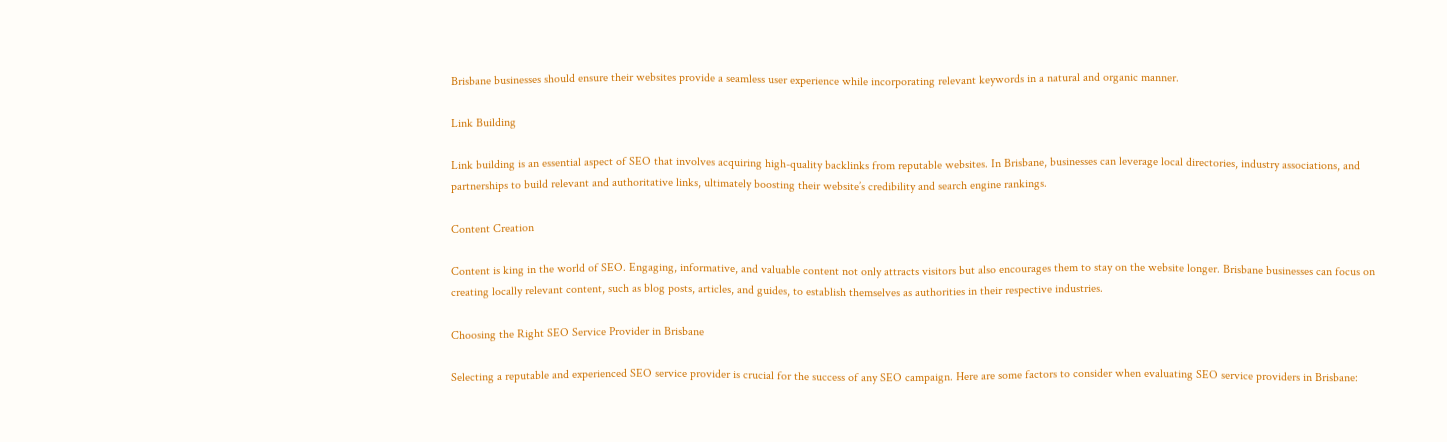Brisbane businesses should ensure their websites provide a seamless user experience while incorporating relevant keywords in a natural and organic manner.

Link Building

Link building is an essential aspect of SEO that involves acquiring high-quality backlinks from reputable websites. In Brisbane, businesses can leverage local directories, industry associations, and partnerships to build relevant and authoritative links, ultimately boosting their website’s credibility and search engine rankings.

Content Creation

Content is king in the world of SEO. Engaging, informative, and valuable content not only attracts visitors but also encourages them to stay on the website longer. Brisbane businesses can focus on creating locally relevant content, such as blog posts, articles, and guides, to establish themselves as authorities in their respective industries.

Choosing the Right SEO Service Provider in Brisbane

Selecting a reputable and experienced SEO service provider is crucial for the success of any SEO campaign. Here are some factors to consider when evaluating SEO service providers in Brisbane: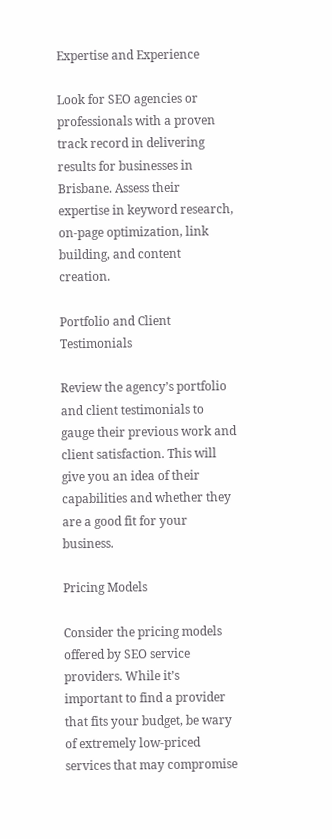Expertise and Experience

Look for SEO agencies or professionals with a proven track record in delivering results for businesses in Brisbane. Assess their expertise in keyword research, on-page optimization, link building, and content creation.

Portfolio and Client Testimonials

Review the agency’s portfolio and client testimonials to gauge their previous work and client satisfaction. This will give you an idea of their capabilities and whether they are a good fit for your business.

Pricing Models

Consider the pricing models offered by SEO service providers. While it’s important to find a provider that fits your budget, be wary of extremely low-priced services that may compromise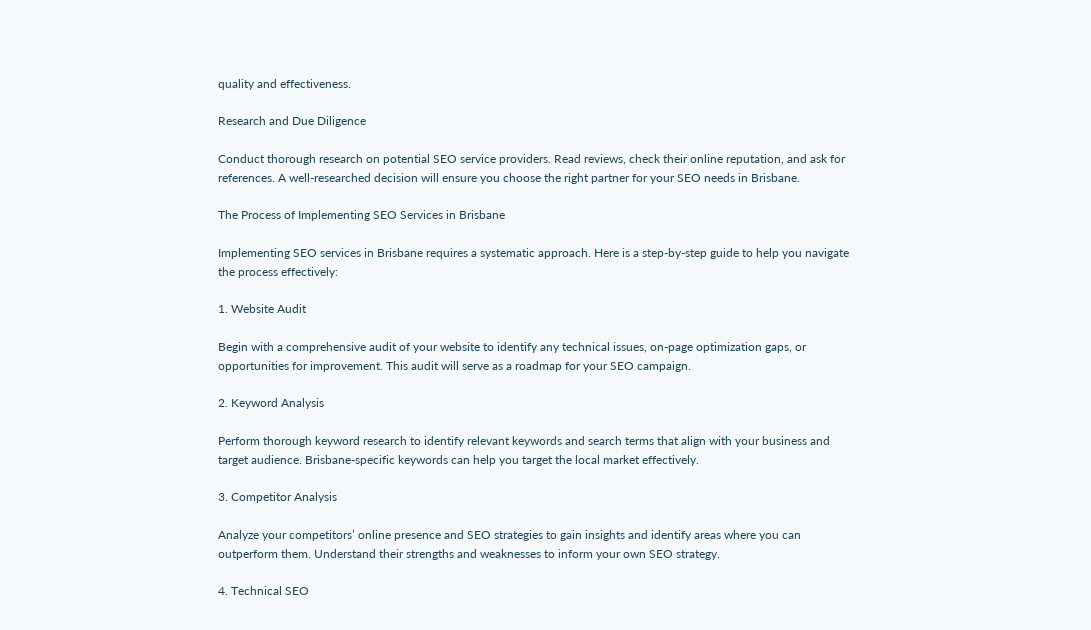quality and effectiveness.

Research and Due Diligence

Conduct thorough research on potential SEO service providers. Read reviews, check their online reputation, and ask for references. A well-researched decision will ensure you choose the right partner for your SEO needs in Brisbane.

The Process of Implementing SEO Services in Brisbane

Implementing SEO services in Brisbane requires a systematic approach. Here is a step-by-step guide to help you navigate the process effectively:

1. Website Audit

Begin with a comprehensive audit of your website to identify any technical issues, on-page optimization gaps, or opportunities for improvement. This audit will serve as a roadmap for your SEO campaign.

2. Keyword Analysis

Perform thorough keyword research to identify relevant keywords and search terms that align with your business and target audience. Brisbane-specific keywords can help you target the local market effectively.

3. Competitor Analysis

Analyze your competitors’ online presence and SEO strategies to gain insights and identify areas where you can outperform them. Understand their strengths and weaknesses to inform your own SEO strategy.

4. Technical SEO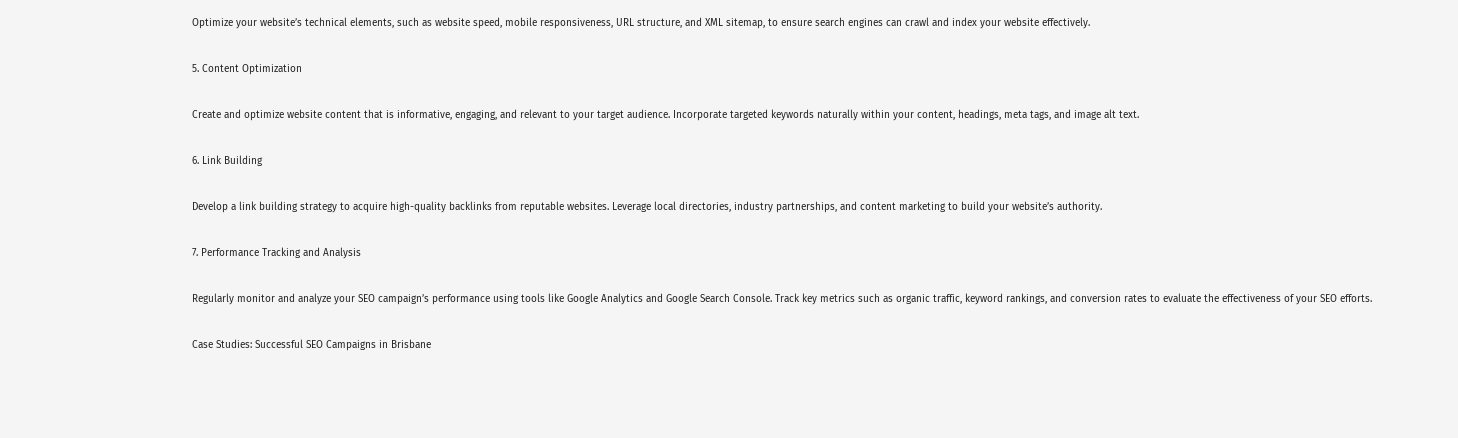Optimize your website’s technical elements, such as website speed, mobile responsiveness, URL structure, and XML sitemap, to ensure search engines can crawl and index your website effectively.

5. Content Optimization

Create and optimize website content that is informative, engaging, and relevant to your target audience. Incorporate targeted keywords naturally within your content, headings, meta tags, and image alt text.

6. Link Building

Develop a link building strategy to acquire high-quality backlinks from reputable websites. Leverage local directories, industry partnerships, and content marketing to build your website’s authority.

7. Performance Tracking and Analysis

Regularly monitor and analyze your SEO campaign’s performance using tools like Google Analytics and Google Search Console. Track key metrics such as organic traffic, keyword rankings, and conversion rates to evaluate the effectiveness of your SEO efforts.

Case Studies: Successful SEO Campaigns in Brisbane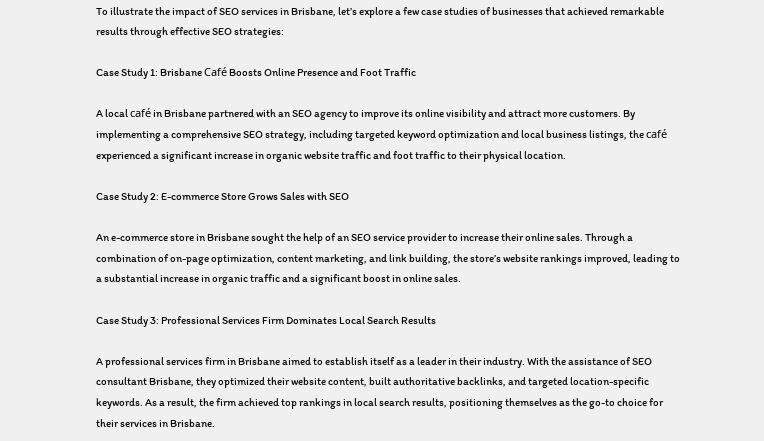To illustrate the impact of SEO services in Brisbane, let’s explore a few case studies of businesses that achieved remarkable results through effective SEO strategies:

Case Study 1: Brisbane Café Boosts Online Presence and Foot Traffic

A local café in Brisbane partnered with an SEO agency to improve its online visibility and attract more customers. By implementing a comprehensive SEO strategy, including targeted keyword optimization and local business listings, the café experienced a significant increase in organic website traffic and foot traffic to their physical location.

Case Study 2: E-commerce Store Grows Sales with SEO

An e-commerce store in Brisbane sought the help of an SEO service provider to increase their online sales. Through a combination of on-page optimization, content marketing, and link building, the store’s website rankings improved, leading to a substantial increase in organic traffic and a significant boost in online sales.

Case Study 3: Professional Services Firm Dominates Local Search Results

A professional services firm in Brisbane aimed to establish itself as a leader in their industry. With the assistance of SEO consultant Brisbane, they optimized their website content, built authoritative backlinks, and targeted location-specific keywords. As a result, the firm achieved top rankings in local search results, positioning themselves as the go-to choice for their services in Brisbane.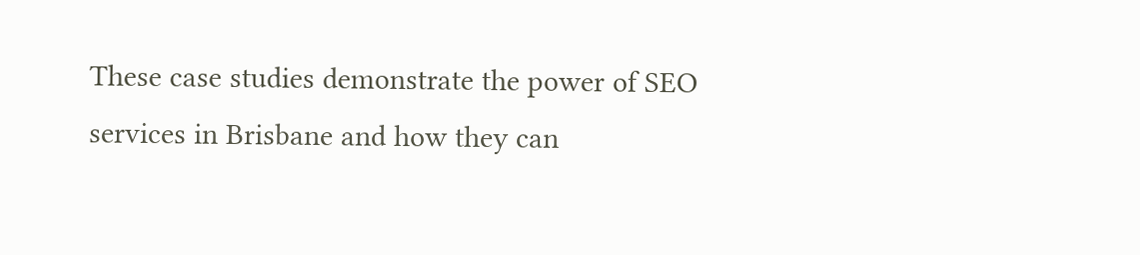These case studies demonstrate the power of SEO services in Brisbane and how they can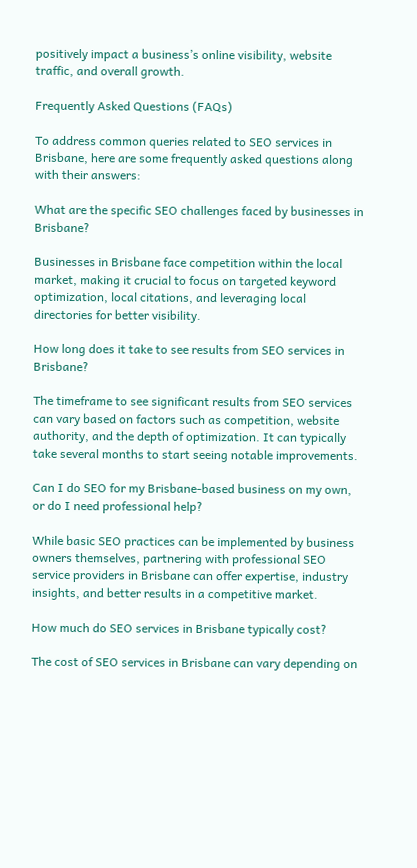positively impact a business’s online visibility, website traffic, and overall growth.

Frequently Asked Questions (FAQs)

To address common queries related to SEO services in Brisbane, here are some frequently asked questions along with their answers:

What are the specific SEO challenges faced by businesses in Brisbane?

Businesses in Brisbane face competition within the local market, making it crucial to focus on targeted keyword optimization, local citations, and leveraging local directories for better visibility.

How long does it take to see results from SEO services in Brisbane?

The timeframe to see significant results from SEO services can vary based on factors such as competition, website authority, and the depth of optimization. It can typically take several months to start seeing notable improvements.

Can I do SEO for my Brisbane-based business on my own, or do I need professional help?

While basic SEO practices can be implemented by business owners themselves, partnering with professional SEO service providers in Brisbane can offer expertise, industry insights, and better results in a competitive market.

How much do SEO services in Brisbane typically cost?

The cost of SEO services in Brisbane can vary depending on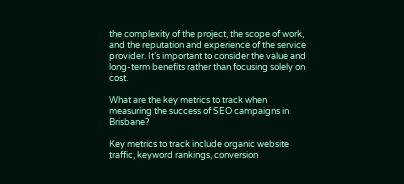the complexity of the project, the scope of work, and the reputation and experience of the service provider. It’s important to consider the value and long-term benefits rather than focusing solely on cost.

What are the key metrics to track when measuring the success of SEO campaigns in Brisbane?

Key metrics to track include organic website traffic, keyword rankings, conversion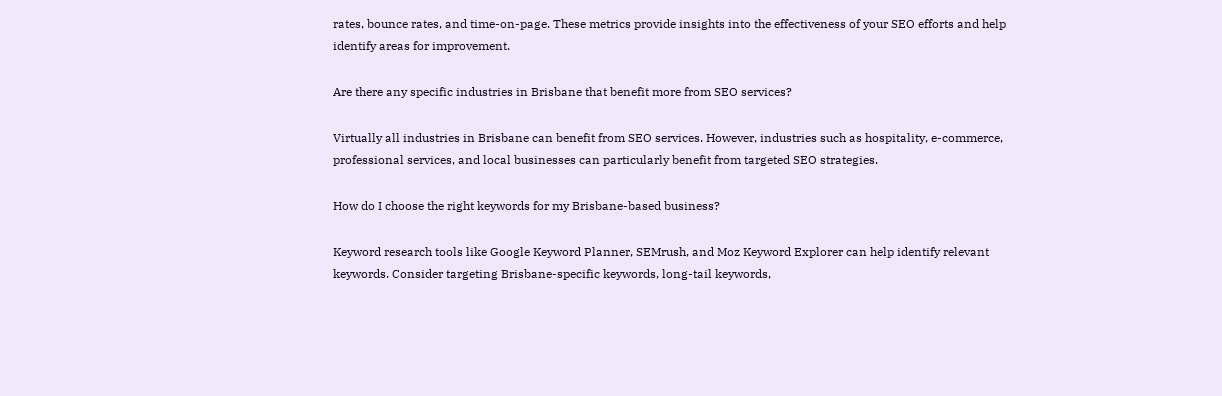rates, bounce rates, and time-on-page. These metrics provide insights into the effectiveness of your SEO efforts and help identify areas for improvement.

Are there any specific industries in Brisbane that benefit more from SEO services?

Virtually all industries in Brisbane can benefit from SEO services. However, industries such as hospitality, e-commerce, professional services, and local businesses can particularly benefit from targeted SEO strategies.

How do I choose the right keywords for my Brisbane-based business?

Keyword research tools like Google Keyword Planner, SEMrush, and Moz Keyword Explorer can help identify relevant keywords. Consider targeting Brisbane-specific keywords, long-tail keywords,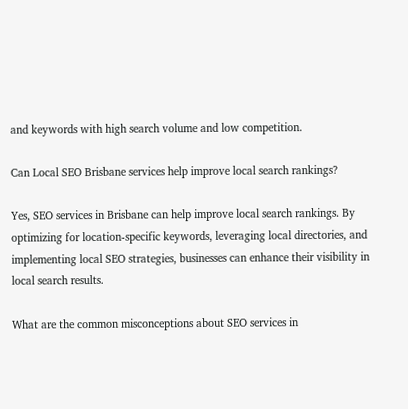and keywords with high search volume and low competition.

Can Local SEO Brisbane services help improve local search rankings?

Yes, SEO services in Brisbane can help improve local search rankings. By optimizing for location-specific keywords, leveraging local directories, and implementing local SEO strategies, businesses can enhance their visibility in local search results.

What are the common misconceptions about SEO services in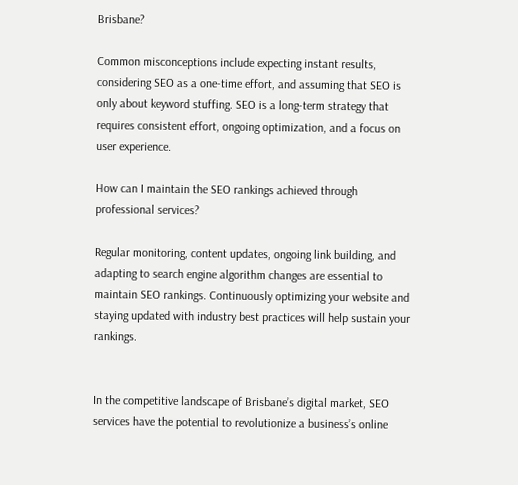Brisbane?

Common misconceptions include expecting instant results, considering SEO as a one-time effort, and assuming that SEO is only about keyword stuffing. SEO is a long-term strategy that requires consistent effort, ongoing optimization, and a focus on user experience.

How can I maintain the SEO rankings achieved through professional services?

Regular monitoring, content updates, ongoing link building, and adapting to search engine algorithm changes are essential to maintain SEO rankings. Continuously optimizing your website and staying updated with industry best practices will help sustain your rankings.


In the competitive landscape of Brisbane’s digital market, SEO services have the potential to revolutionize a business’s online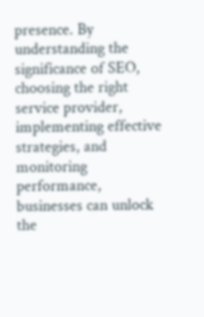presence. By understanding the significance of SEO, choosing the right service provider, implementing effective strategies, and monitoring performance, businesses can unlock the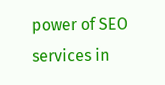power of SEO services in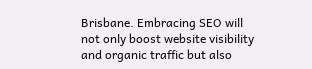Brisbane. Embracing SEO will not only boost website visibility and organic traffic but also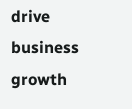drive business growth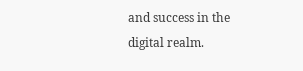and success in the digital realm.